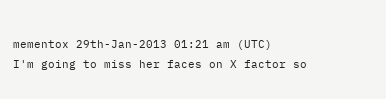mementox 29th-Jan-2013 01:21 am (UTC)
I'm going to miss her faces on X factor so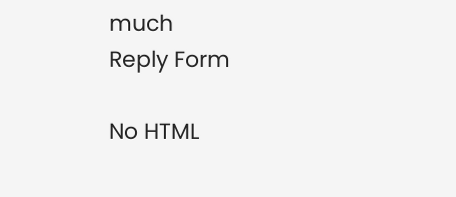much
Reply Form

No HTML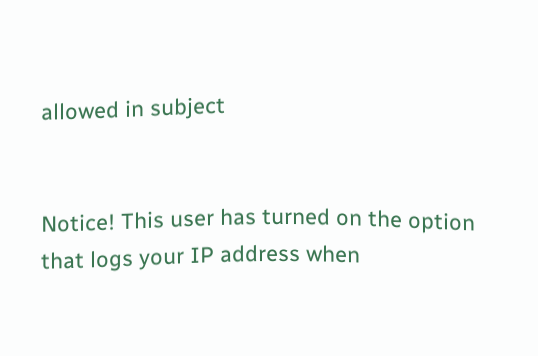allowed in subject


Notice! This user has turned on the option that logs your IP address when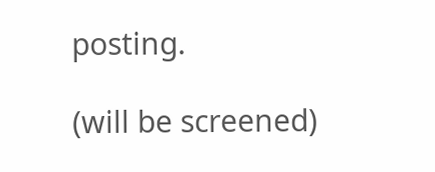posting.

(will be screened)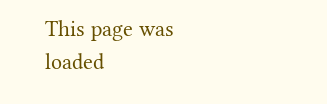This page was loaded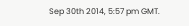Sep 30th 2014, 5:57 pm GMT.